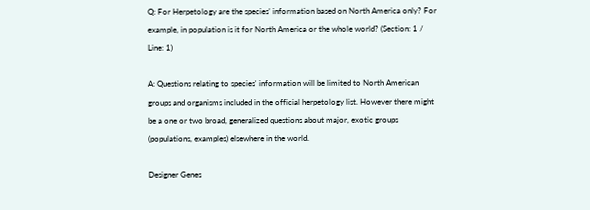Q: For Herpetology are the species’ information based on North America only? For example, in population is it for North America or the whole world? (Section: 1 / Line: 1)

A: Questions relating to species' information will be limited to North American groups and organisms included in the official herpetology list. However there might be a one or two broad, generalized questions about major, exotic groups (populations, examples) elsewhere in the world.

Designer Genes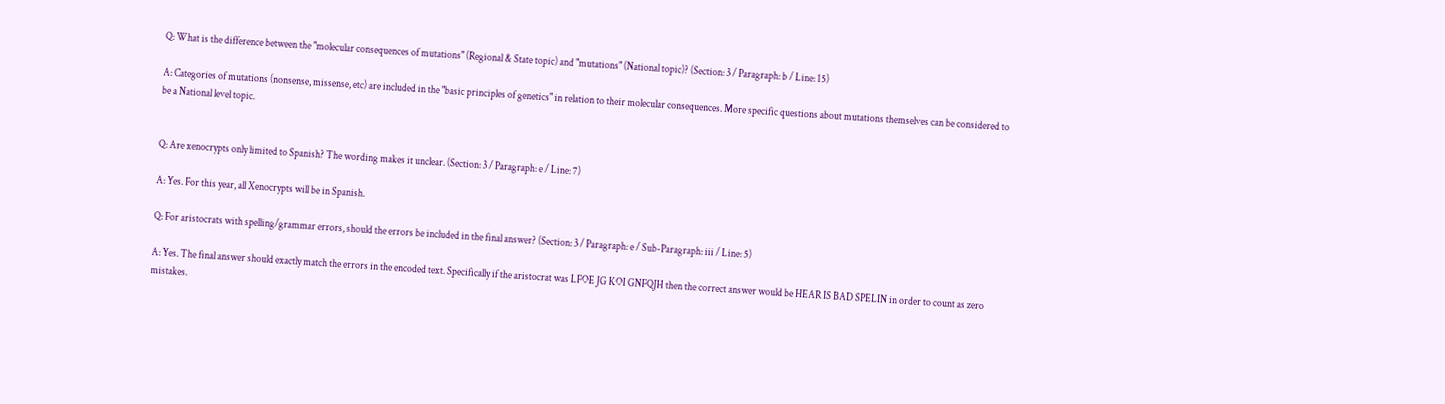Q: What is the difference between the "molecular consequences of mutations" (Regional & State topic) and "mutations" (National topic)? (Section: 3 / Paragraph: b / Line: 15)

A: Categories of mutations (nonsense, missense, etc) are included in the "basic principles of genetics" in relation to their molecular consequences. More specific questions about mutations themselves can be considered to be a National level topic.


Q: Are xenocrypts only limited to Spanish? The wording makes it unclear. (Section: 3 / Paragraph: e / Line: 7)

A: Yes. For this year, all Xenocrypts will be in Spanish.

Q: For aristocrats with spelling/grammar errors, should the errors be included in the final answer? (Section: 3 / Paragraph: e / Sub-Paragraph: iii / Line: 5)

A: Yes. The final answer should exactly match the errors in the encoded text. Specifically if the aristocrat was LFOE JG KOI GNFQJH then the correct answer would be HEAR IS BAD SPELIN in order to count as zero mistakes.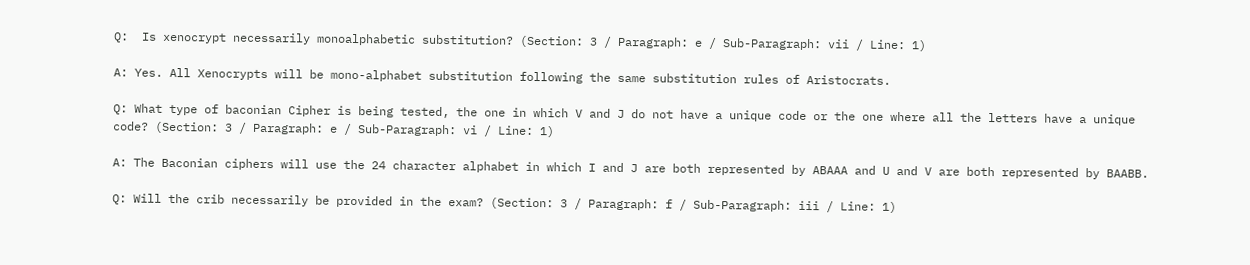Q:  Is xenocrypt necessarily monoalphabetic substitution? (Section: 3 / Paragraph: e / Sub-Paragraph: vii / Line: 1)

A: Yes. All Xenocrypts will be mono-alphabet substitution following the same substitution rules of Aristocrats.

Q: What type of baconian Cipher is being tested, the one in which V and J do not have a unique code or the one where all the letters have a unique code? (Section: 3 / Paragraph: e / Sub-Paragraph: vi / Line: 1)

A: The Baconian ciphers will use the 24 character alphabet in which I and J are both represented by ABAAA and U and V are both represented by BAABB.

Q: Will the crib necessarily be provided in the exam? (Section: 3 / Paragraph: f / Sub-Paragraph: iii / Line: 1)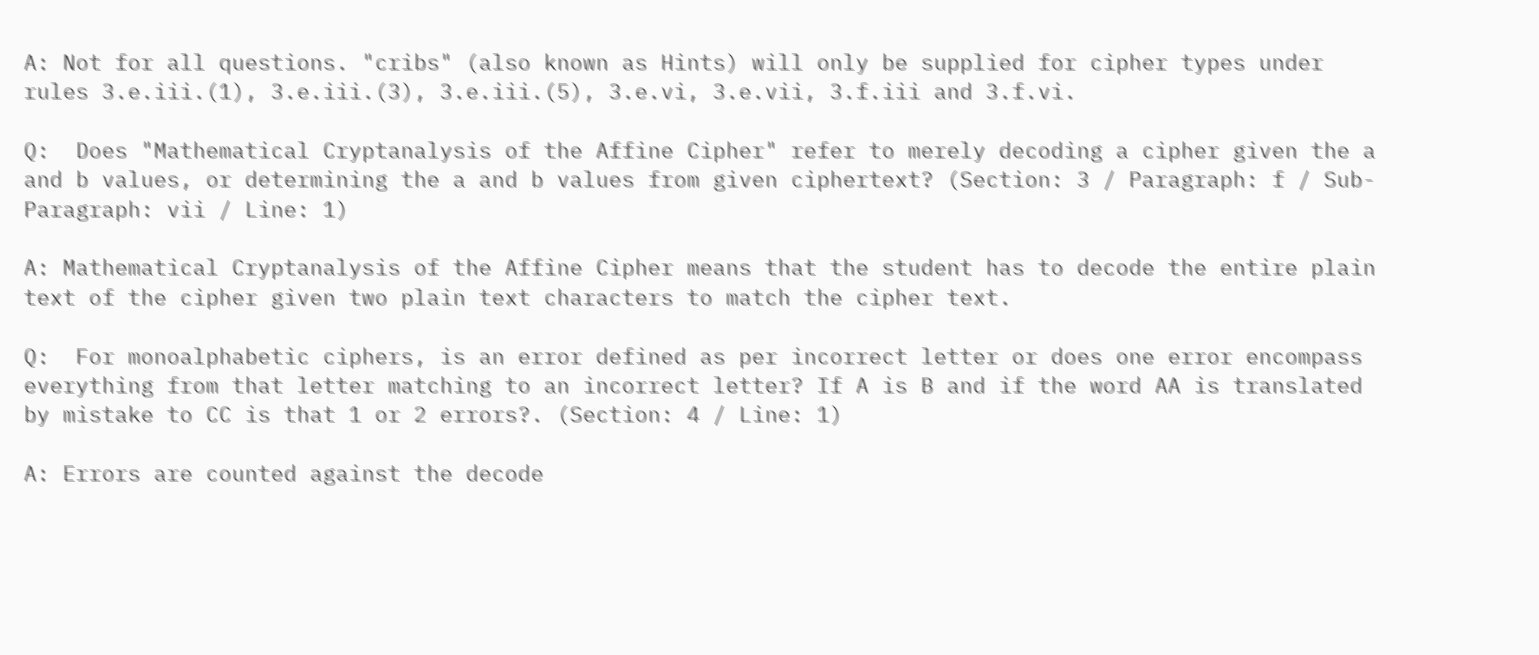A: Not for all questions. "cribs" (also known as Hints) will only be supplied for cipher types under rules 3.e.iii.(1), 3.e.iii.(3), 3.e.iii.(5), 3.e.vi, 3.e.vii, 3.f.iii and 3.f.vi.

Q:  Does "Mathematical Cryptanalysis of the Affine Cipher" refer to merely decoding a cipher given the a and b values, or determining the a and b values from given ciphertext? (Section: 3 / Paragraph: f / Sub-Paragraph: vii / Line: 1)

A: Mathematical Cryptanalysis of the Affine Cipher means that the student has to decode the entire plain text of the cipher given two plain text characters to match the cipher text.

Q:  For monoalphabetic ciphers, is an error defined as per incorrect letter or does one error encompass everything from that letter matching to an incorrect letter? If A is B and if the word AA is translated by mistake to CC is that 1 or 2 errors?. (Section: 4 / Line: 1)

A: Errors are counted against the decode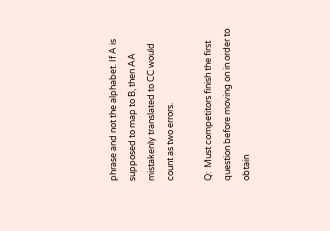phrase and not the alphabet. If A is supposed to map to B, then AA mistakenly translated to CC would count as two errors.

Q:  Must competitors finish the first question before moving on in order to obtain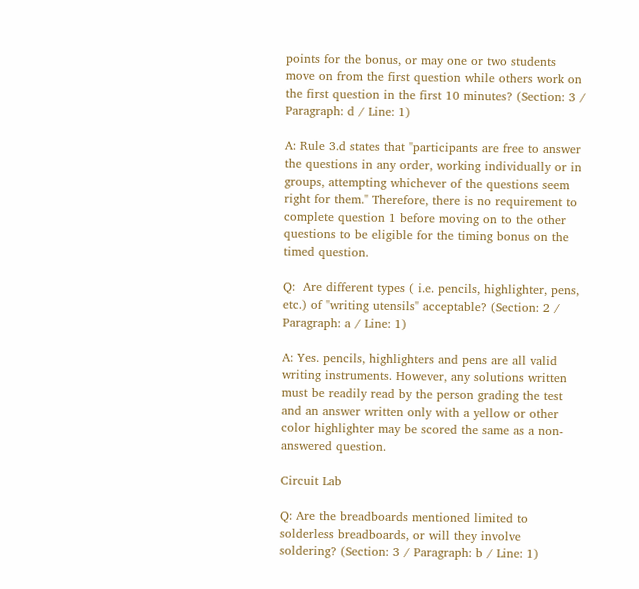points for the bonus, or may one or two students move on from the first question while others work on the first question in the first 10 minutes? (Section: 3 / Paragraph: d / Line: 1)

A: Rule 3.d states that "participants are free to answer the questions in any order, working individually or in groups, attempting whichever of the questions seem right for them." Therefore, there is no requirement to complete question 1 before moving on to the other questions to be eligible for the timing bonus on the timed question.

Q:  Are different types ( i.e. pencils, highlighter, pens, etc.) of "writing utensils" acceptable? (Section: 2 / Paragraph: a / Line: 1)

A: Yes. pencils, highlighters and pens are all valid writing instruments. However, any solutions written must be readily read by the person grading the test and an answer written only with a yellow or other color highlighter may be scored the same as a non-answered question.

Circuit Lab

Q: Are the breadboards mentioned limited to solderless breadboards, or will they involve soldering? (Section: 3 / Paragraph: b / Line: 1)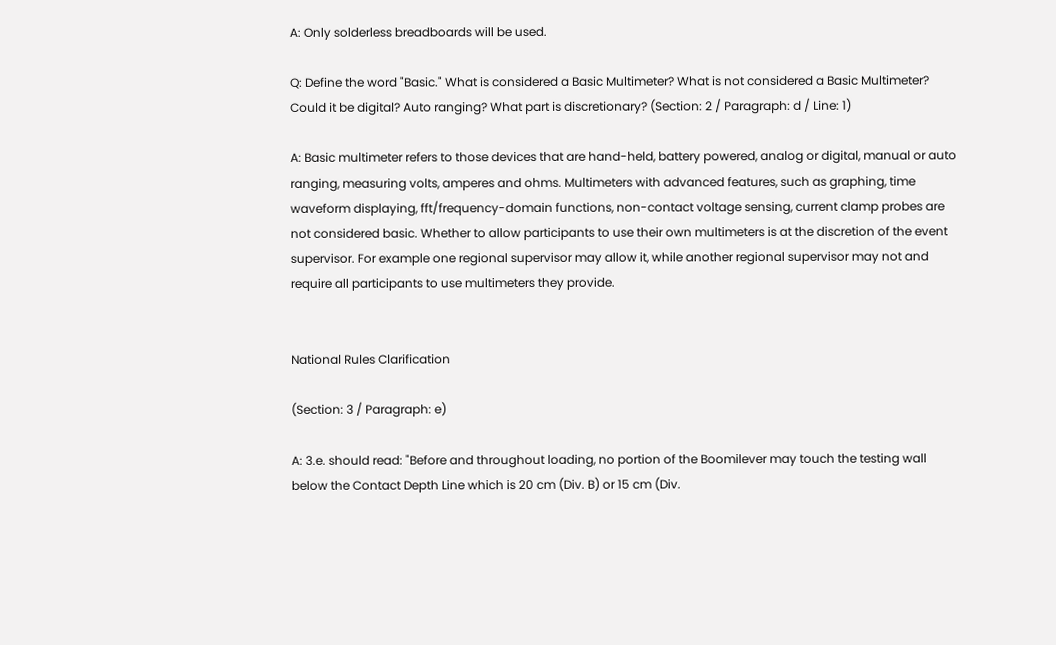A: Only solderless breadboards will be used.

Q: Define the word "Basic." What is considered a Basic Multimeter? What is not considered a Basic Multimeter? Could it be digital? Auto ranging? What part is discretionary? (Section: 2 / Paragraph: d / Line: 1)

A: Basic multimeter refers to those devices that are hand-held, battery powered, analog or digital, manual or auto ranging, measuring volts, amperes and ohms. Multimeters with advanced features, such as graphing, time waveform displaying, fft/frequency-domain functions, non-contact voltage sensing, current clamp probes are not considered basic. Whether to allow participants to use their own multimeters is at the discretion of the event supervisor. For example one regional supervisor may allow it, while another regional supervisor may not and require all participants to use multimeters they provide.


National Rules Clarification

(Section: 3 / Paragraph: e)

A: 3.e. should read: "Before and throughout loading, no portion of the Boomilever may touch the testing wall below the Contact Depth Line which is 20 cm (Div. B) or 15 cm (Div.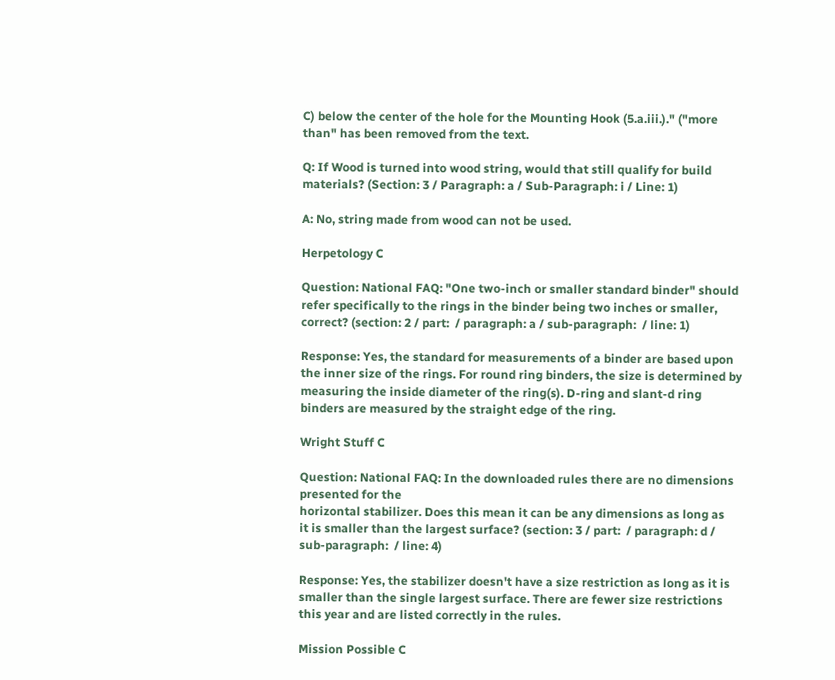C) below the center of the hole for the Mounting Hook (5.a.iii.)." ("more than" has been removed from the text.

Q: If Wood is turned into wood string, would that still qualify for build materials? (Section: 3 / Paragraph: a / Sub-Paragraph: i / Line: 1)

A: No, string made from wood can not be used.

Herpetology C

Question: National FAQ: "One two-inch or smaller standard binder" should refer specifically to the rings in the binder being two inches or smaller, correct? (section: 2 / part:  / paragraph: a / sub-paragraph:  / line: 1)

Response: Yes, the standard for measurements of a binder are based upon the inner size of the rings. For round ring binders, the size is determined by measuring the inside diameter of the ring(s). D-ring and slant-d ring binders are measured by the straight edge of the ring.

Wright Stuff C

Question: National FAQ: In the downloaded rules there are no dimensions presented for the
horizontal stabilizer. Does this mean it can be any dimensions as long as
it is smaller than the largest surface? (section: 3 / part:  / paragraph: d / sub-paragraph:  / line: 4)

Response: Yes, the stabilizer doesn't have a size restriction as long as it is
smaller than the single largest surface. There are fewer size restrictions
this year and are listed correctly in the rules.

Mission Possible C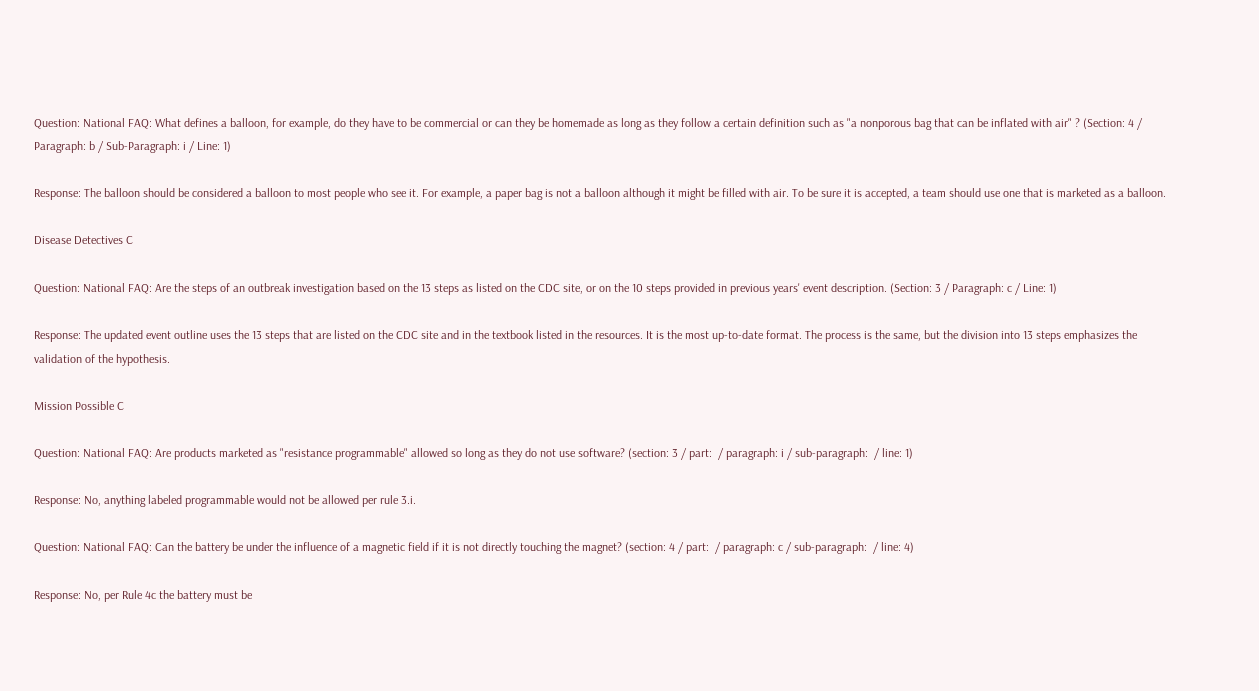Question: National FAQ: What defines a balloon, for example, do they have to be commercial or can they be homemade as long as they follow a certain definition such as "a nonporous bag that can be inflated with air" ? (Section: 4 / Paragraph: b / Sub-Paragraph: i / Line: 1)

Response: The balloon should be considered a balloon to most people who see it. For example, a paper bag is not a balloon although it might be filled with air. To be sure it is accepted, a team should use one that is marketed as a balloon.

Disease Detectives C

Question: National FAQ: Are the steps of an outbreak investigation based on the 13 steps as listed on the CDC site, or on the 10 steps provided in previous years' event description. (Section: 3 / Paragraph: c / Line: 1)

Response: The updated event outline uses the 13 steps that are listed on the CDC site and in the textbook listed in the resources. It is the most up-to-date format. The process is the same, but the division into 13 steps emphasizes the validation of the hypothesis.

Mission Possible C

Question: National FAQ: Are products marketed as "resistance programmable" allowed so long as they do not use software? (section: 3 / part:  / paragraph: i / sub-paragraph:  / line: 1)

Response: No, anything labeled programmable would not be allowed per rule 3.i.

Question: National FAQ: Can the battery be under the influence of a magnetic field if it is not directly touching the magnet? (section: 4 / part:  / paragraph: c / sub-paragraph:  / line: 4)

Response: No, per Rule 4c the battery must be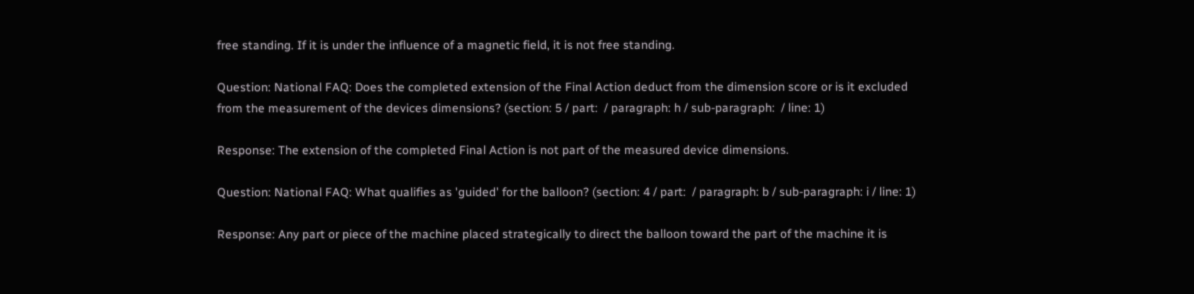free standing. If it is under the influence of a magnetic field, it is not free standing.

Question: National FAQ: Does the completed extension of the Final Action deduct from the dimension score or is it excluded from the measurement of the devices dimensions? (section: 5 / part:  / paragraph: h / sub-paragraph:  / line: 1)

Response: The extension of the completed Final Action is not part of the measured device dimensions.

Question: National FAQ: What qualifies as 'guided' for the balloon? (section: 4 / part:  / paragraph: b / sub-paragraph: i / line: 1)

Response: Any part or piece of the machine placed strategically to direct the balloon toward the part of the machine it is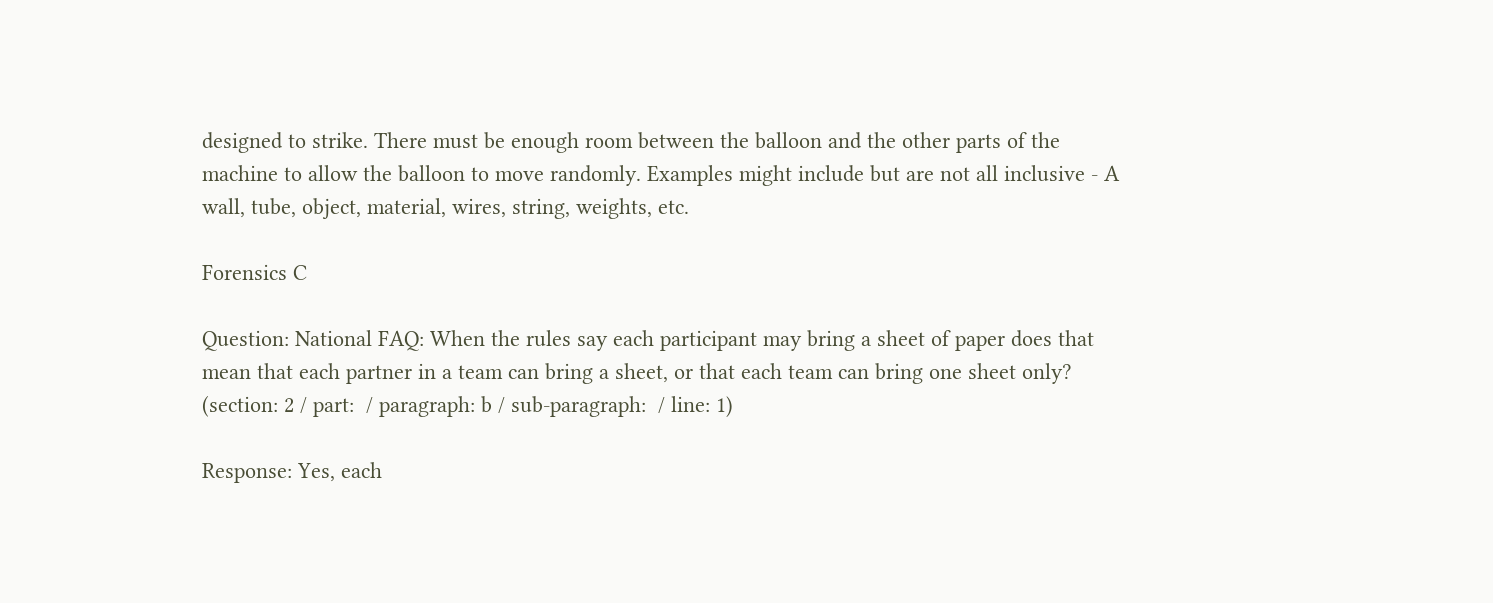designed to strike. There must be enough room between the balloon and the other parts of the machine to allow the balloon to move randomly. Examples might include but are not all inclusive - A wall, tube, object, material, wires, string, weights, etc.

Forensics C

Question: National FAQ: When the rules say each participant may bring a sheet of paper does that mean that each partner in a team can bring a sheet, or that each team can bring one sheet only? (section: 2 / part:  / paragraph: b / sub-paragraph:  / line: 1)

Response: Yes, each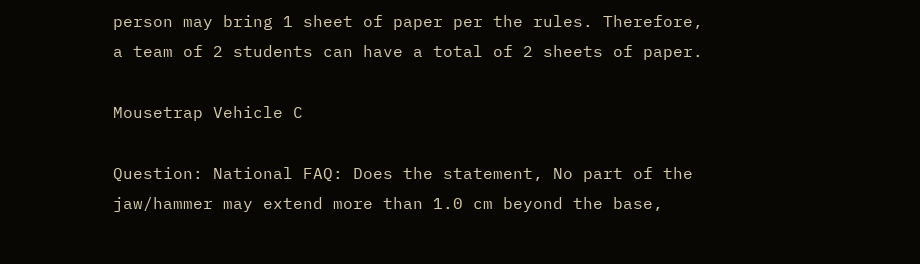person may bring 1 sheet of paper per the rules. Therefore, a team of 2 students can have a total of 2 sheets of paper.

Mousetrap Vehicle C

Question: National FAQ: Does the statement, No part of the jaw/hammer may extend more than 1.0 cm beyond the base,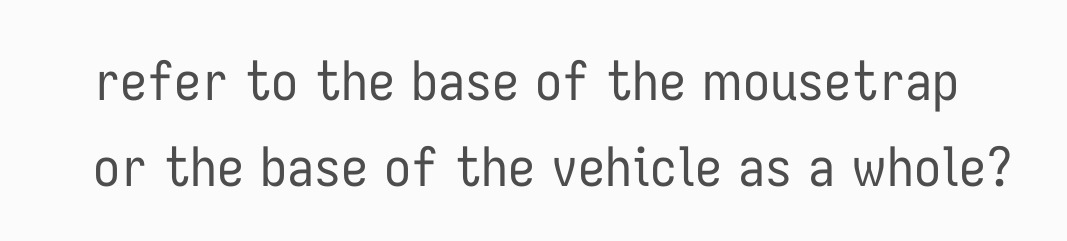refer to the base of the mousetrap or the base of the vehicle as a whole?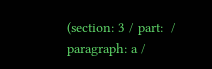(section: 3 / part:  / paragraph: a /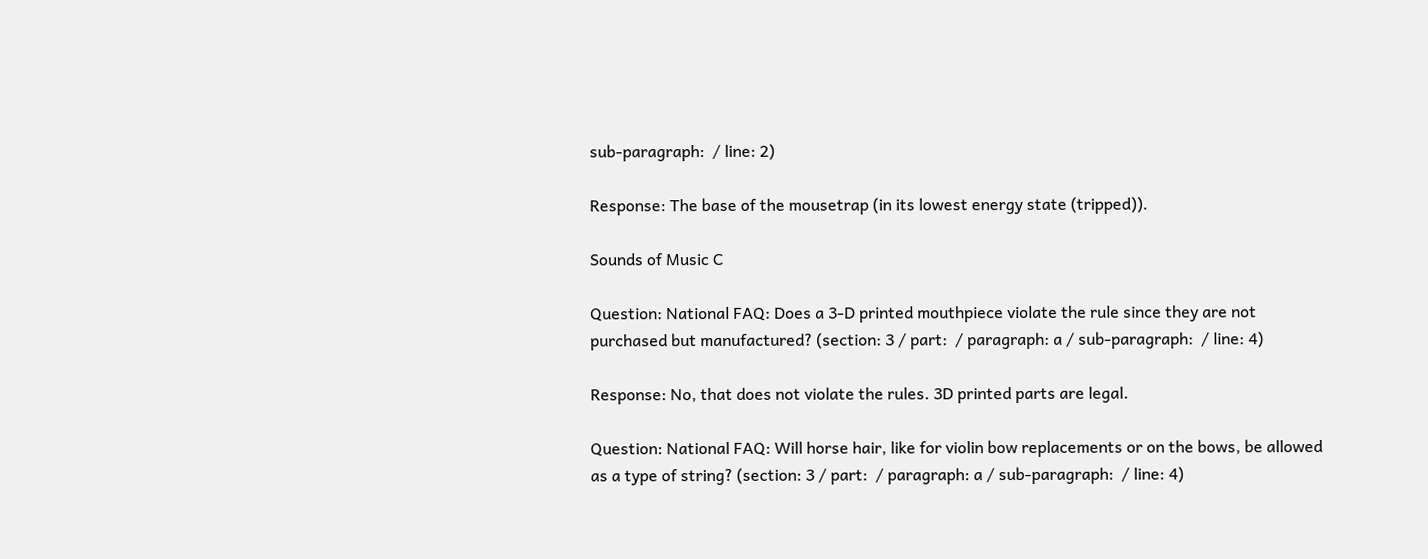sub-paragraph:  / line: 2)

Response: The base of the mousetrap (in its lowest energy state (tripped)).

Sounds of Music C

Question: National FAQ: Does a 3-D printed mouthpiece violate the rule since they are not purchased but manufactured? (section: 3 / part:  / paragraph: a / sub-paragraph:  / line: 4)

Response: No, that does not violate the rules. 3D printed parts are legal.

Question: National FAQ: Will horse hair, like for violin bow replacements or on the bows, be allowed as a type of string? (section: 3 / part:  / paragraph: a / sub-paragraph:  / line: 4)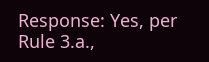Response: Yes, per Rule 3.a.,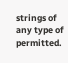strings of any type of permitted.